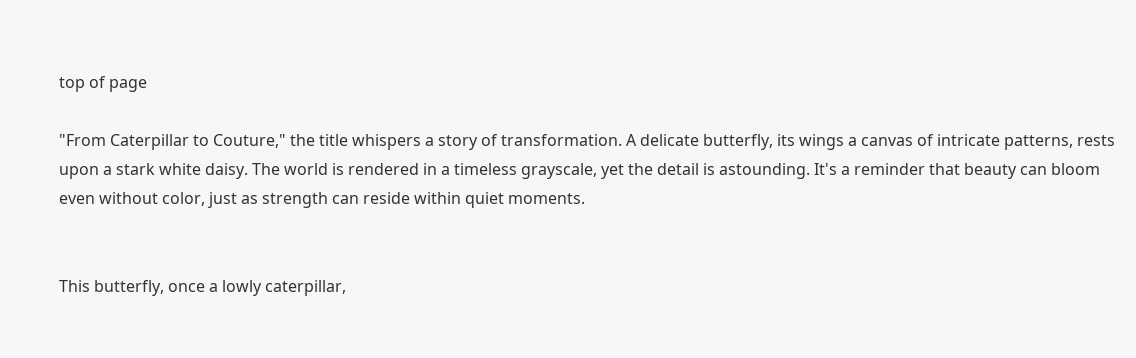top of page

"From Caterpillar to Couture," the title whispers a story of transformation. A delicate butterfly, its wings a canvas of intricate patterns, rests upon a stark white daisy. The world is rendered in a timeless grayscale, yet the detail is astounding. It's a reminder that beauty can bloom even without color, just as strength can reside within quiet moments.


This butterfly, once a lowly caterpillar,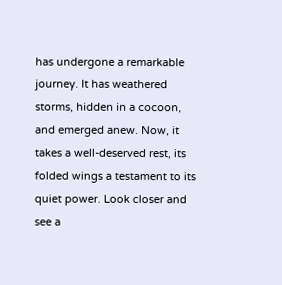has undergone a remarkable journey. It has weathered storms, hidden in a cocoon, and emerged anew. Now, it takes a well-deserved rest, its folded wings a testament to its quiet power. Look closer and see a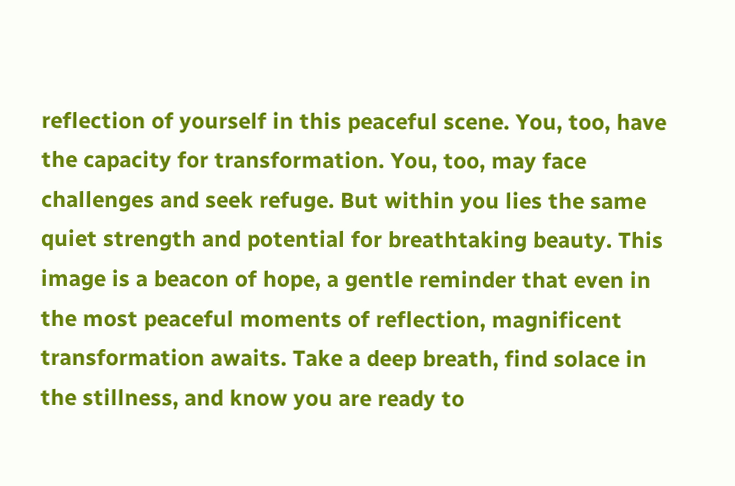reflection of yourself in this peaceful scene. You, too, have the capacity for transformation. You, too, may face challenges and seek refuge. But within you lies the same quiet strength and potential for breathtaking beauty. This image is a beacon of hope, a gentle reminder that even in the most peaceful moments of reflection, magnificent transformation awaits. Take a deep breath, find solace in the stillness, and know you are ready to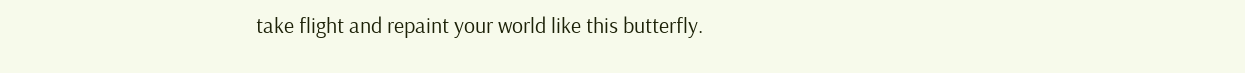take flight and repaint your world like this butterfly.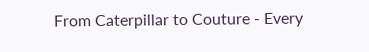From Caterpillar to Couture - Every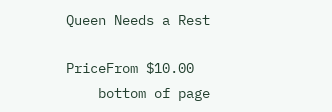Queen Needs a Rest

PriceFrom $10.00
    bottom of page